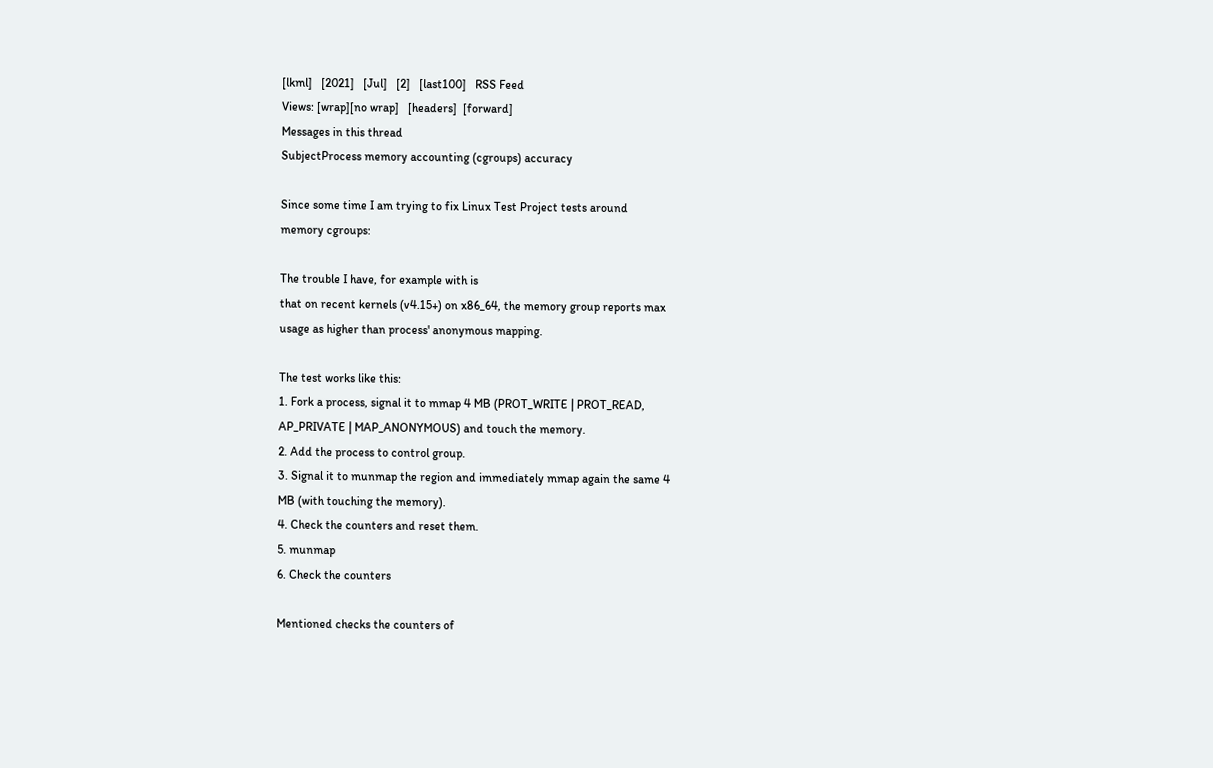[lkml]   [2021]   [Jul]   [2]   [last100]   RSS Feed
Views: [wrap][no wrap]   [headers]  [forward]
Messages in this thread
SubjectProcess memory accounting (cgroups) accuracy

Since some time I am trying to fix Linux Test Project tests around
memory cgroups:

The trouble I have, for example with is
that on recent kernels (v4.15+) on x86_64, the memory group reports max
usage as higher than process' anonymous mapping.

The test works like this:
1. Fork a process, signal it to mmap 4 MB (PROT_WRITE | PROT_READ,
AP_PRIVATE | MAP_ANONYMOUS) and touch the memory.
2. Add the process to control group.
3. Signal it to munmap the region and immediately mmap again the same 4
MB (with touching the memory).
4. Check the counters and reset them.
5. munmap
6. Check the counters

Mentioned checks the counters of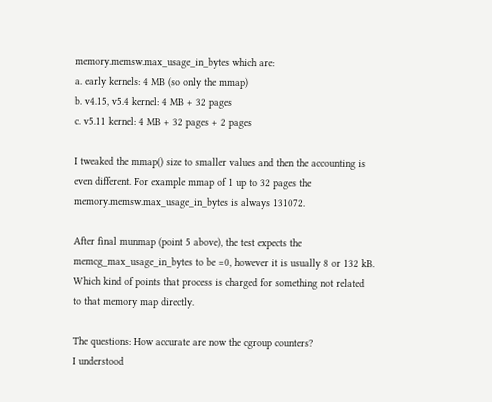memory.memsw.max_usage_in_bytes which are:
a. early kernels: 4 MB (so only the mmap)
b. v4.15, v5.4 kernel: 4 MB + 32 pages
c. v5.11 kernel: 4 MB + 32 pages + 2 pages

I tweaked the mmap() size to smaller values and then the accounting is
even different. For example mmap of 1 up to 32 pages the
memory.memsw.max_usage_in_bytes is always 131072.

After final munmap (point 5 above), the test expects the
memcg_max_usage_in_bytes to be =0, however it is usually 8 or 132 kB.
Which kind of points that process is charged for something not related
to that memory map directly.

The questions: How accurate are now the cgroup counters?
I understood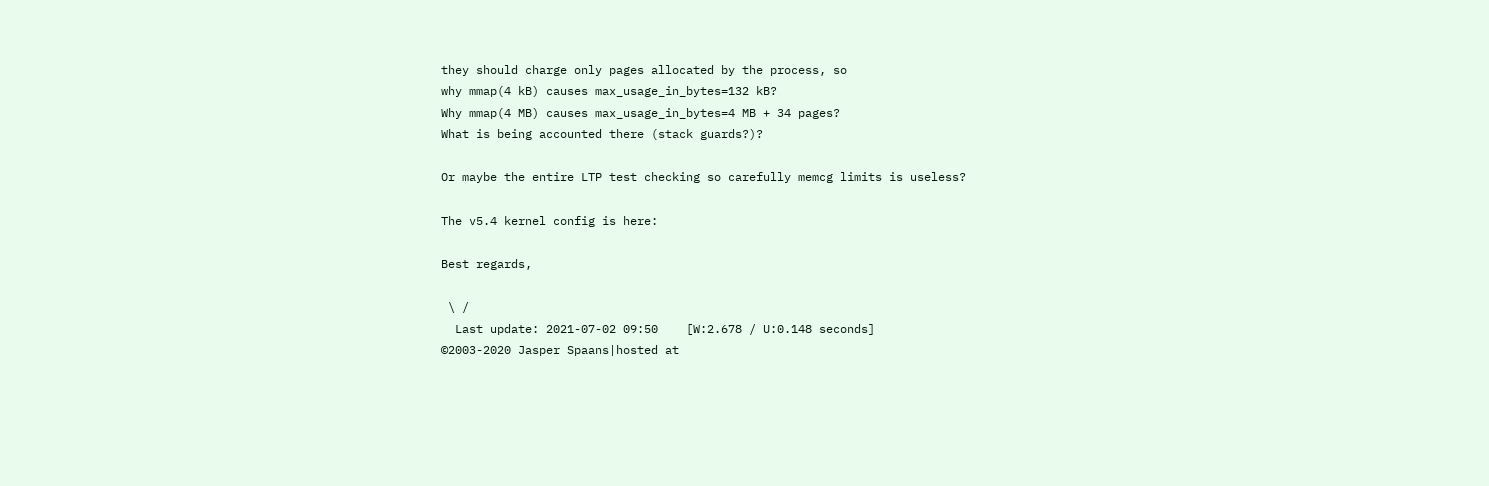they should charge only pages allocated by the process, so
why mmap(4 kB) causes max_usage_in_bytes=132 kB?
Why mmap(4 MB) causes max_usage_in_bytes=4 MB + 34 pages?
What is being accounted there (stack guards?)?

Or maybe the entire LTP test checking so carefully memcg limits is useless?

The v5.4 kernel config is here:

Best regards,

 \ /
  Last update: 2021-07-02 09:50    [W:2.678 / U:0.148 seconds]
©2003-2020 Jasper Spaans|hosted at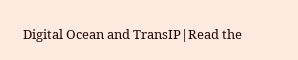Digital Ocean and TransIP|Read the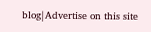blog|Advertise on this site